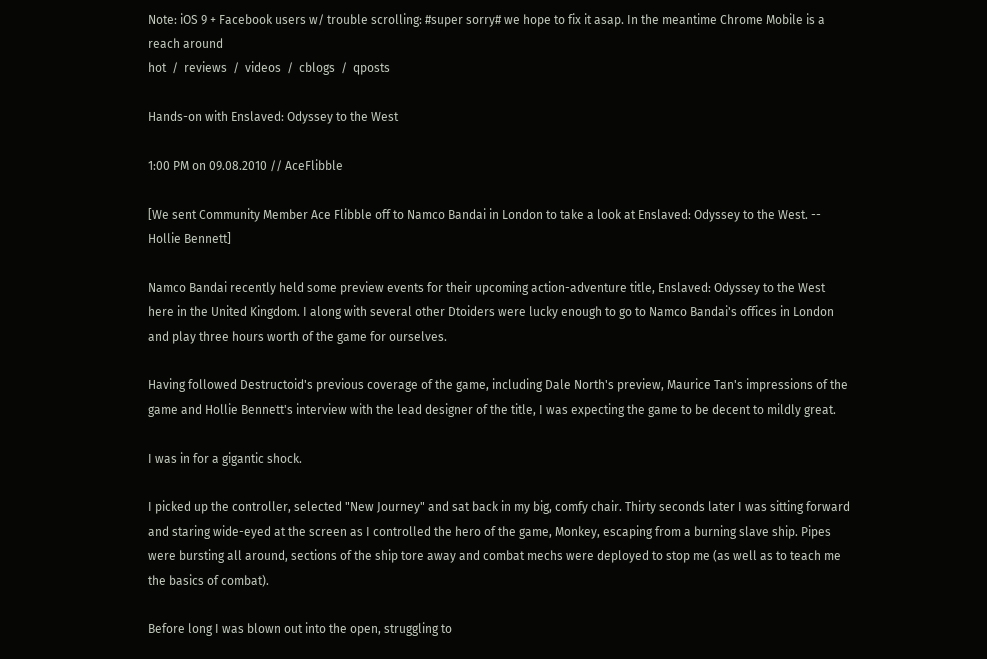Note: iOS 9 + Facebook users w/ trouble scrolling: #super sorry# we hope to fix it asap. In the meantime Chrome Mobile is a reach around
hot  /  reviews  /  videos  /  cblogs  /  qposts

Hands-on with Enslaved: Odyssey to the West

1:00 PM on 09.08.2010 // AceFlibble

[We sent Community Member Ace Flibble off to Namco Bandai in London to take a look at Enslaved: Odyssey to the West. -- Hollie Bennett]

Namco Bandai recently held some preview events for their upcoming action-adventure title, Enslaved: Odyssey to the West here in the United Kingdom. I along with several other Dtoiders were lucky enough to go to Namco Bandai's offices in London and play three hours worth of the game for ourselves.

Having followed Destructoid's previous coverage of the game, including Dale North's preview, Maurice Tan's impressions of the game and Hollie Bennett's interview with the lead designer of the title, I was expecting the game to be decent to mildly great.

I was in for a gigantic shock.

I picked up the controller, selected "New Journey" and sat back in my big, comfy chair. Thirty seconds later I was sitting forward and staring wide-eyed at the screen as I controlled the hero of the game, Monkey, escaping from a burning slave ship. Pipes were bursting all around, sections of the ship tore away and combat mechs were deployed to stop me (as well as to teach me the basics of combat).

Before long I was blown out into the open, struggling to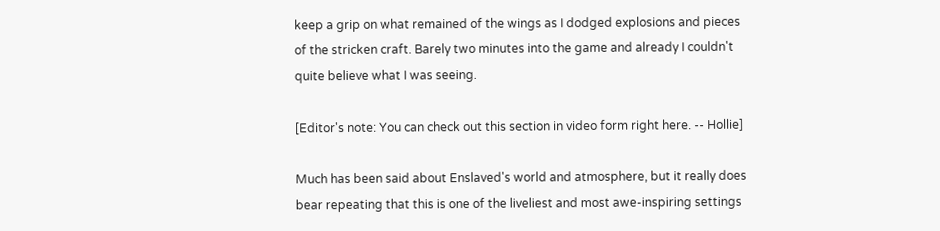keep a grip on what remained of the wings as I dodged explosions and pieces of the stricken craft. Barely two minutes into the game and already I couldn't quite believe what I was seeing.

[Editor's note: You can check out this section in video form right here. -- Hollie]

Much has been said about Enslaved's world and atmosphere, but it really does bear repeating that this is one of the liveliest and most awe-inspiring settings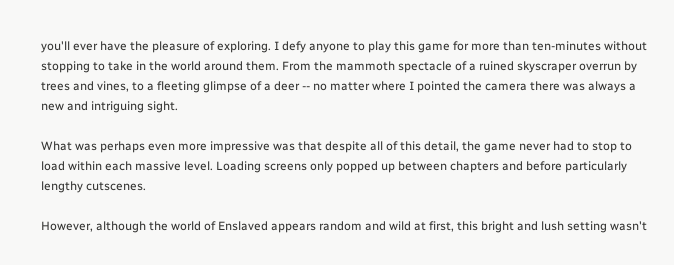you'll ever have the pleasure of exploring. I defy anyone to play this game for more than ten-minutes without stopping to take in the world around them. From the mammoth spectacle of a ruined skyscraper overrun by trees and vines, to a fleeting glimpse of a deer -- no matter where I pointed the camera there was always a new and intriguing sight.

What was perhaps even more impressive was that despite all of this detail, the game never had to stop to load within each massive level. Loading screens only popped up between chapters and before particularly lengthy cutscenes.

However, although the world of Enslaved appears random and wild at first, this bright and lush setting wasn't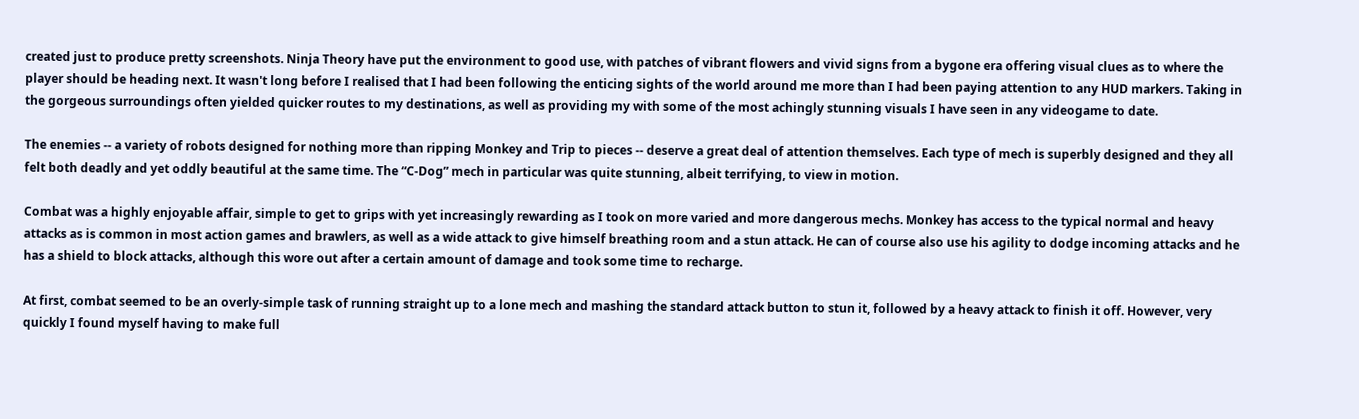created just to produce pretty screenshots. Ninja Theory have put the environment to good use, with patches of vibrant flowers and vivid signs from a bygone era offering visual clues as to where the player should be heading next. It wasn't long before I realised that I had been following the enticing sights of the world around me more than I had been paying attention to any HUD markers. Taking in the gorgeous surroundings often yielded quicker routes to my destinations, as well as providing my with some of the most achingly stunning visuals I have seen in any videogame to date.

The enemies -- a variety of robots designed for nothing more than ripping Monkey and Trip to pieces -- deserve a great deal of attention themselves. Each type of mech is superbly designed and they all felt both deadly and yet oddly beautiful at the same time. The “C-Dog” mech in particular was quite stunning, albeit terrifying, to view in motion.

Combat was a highly enjoyable affair, simple to get to grips with yet increasingly rewarding as I took on more varied and more dangerous mechs. Monkey has access to the typical normal and heavy attacks as is common in most action games and brawlers, as well as a wide attack to give himself breathing room and a stun attack. He can of course also use his agility to dodge incoming attacks and he has a shield to block attacks, although this wore out after a certain amount of damage and took some time to recharge.

At first, combat seemed to be an overly-simple task of running straight up to a lone mech and mashing the standard attack button to stun it, followed by a heavy attack to finish it off. However, very quickly I found myself having to make full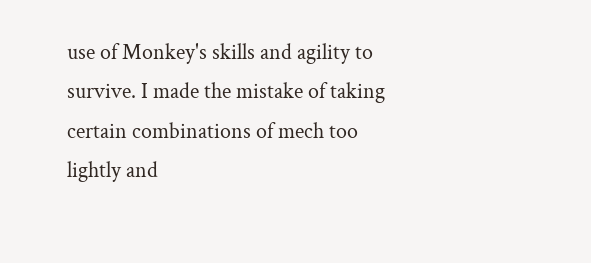use of Monkey's skills and agility to survive. I made the mistake of taking certain combinations of mech too lightly and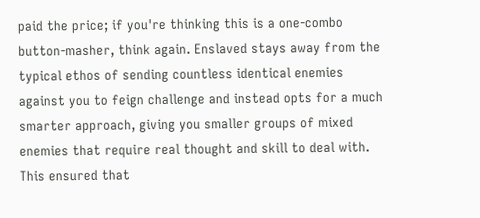paid the price; if you're thinking this is a one-combo button-masher, think again. Enslaved stays away from the typical ethos of sending countless identical enemies against you to feign challenge and instead opts for a much smarter approach, giving you smaller groups of mixed enemies that require real thought and skill to deal with. This ensured that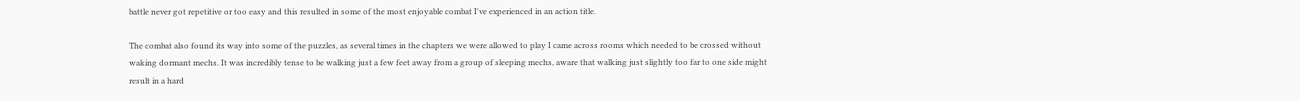battle never got repetitive or too easy and this resulted in some of the most enjoyable combat I've experienced in an action title.

The combat also found its way into some of the puzzles, as several times in the chapters we were allowed to play I came across rooms which needed to be crossed without waking dormant mechs. It was incredibly tense to be walking just a few feet away from a group of sleeping mechs, aware that walking just slightly too far to one side might result in a hard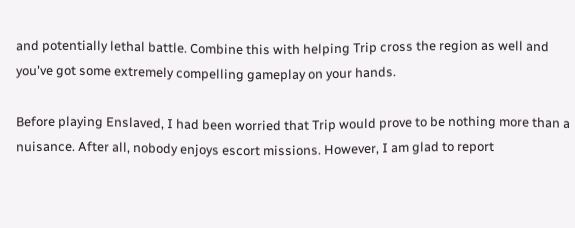and potentially lethal battle. Combine this with helping Trip cross the region as well and you've got some extremely compelling gameplay on your hands.

Before playing Enslaved, I had been worried that Trip would prove to be nothing more than a nuisance. After all, nobody enjoys escort missions. However, I am glad to report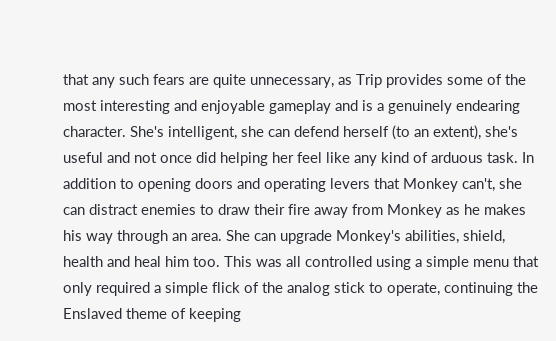that any such fears are quite unnecessary, as Trip provides some of the most interesting and enjoyable gameplay and is a genuinely endearing character. She's intelligent, she can defend herself (to an extent), she's useful and not once did helping her feel like any kind of arduous task. In addition to opening doors and operating levers that Monkey can't, she can distract enemies to draw their fire away from Monkey as he makes his way through an area. She can upgrade Monkey's abilities, shield, health and heal him too. This was all controlled using a simple menu that only required a simple flick of the analog stick to operate, continuing the Enslaved theme of keeping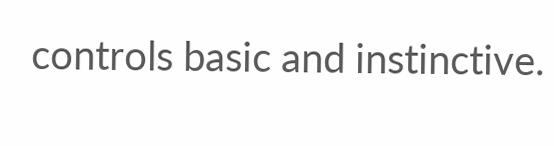controls basic and instinctive.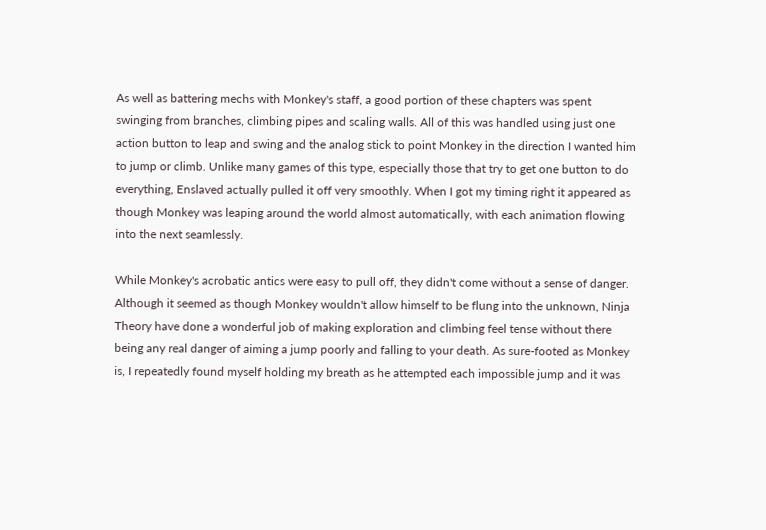As well as battering mechs with Monkey's staff, a good portion of these chapters was spent swinging from branches, climbing pipes and scaling walls. All of this was handled using just one action button to leap and swing and the analog stick to point Monkey in the direction I wanted him to jump or climb. Unlike many games of this type, especially those that try to get one button to do everything, Enslaved actually pulled it off very smoothly. When I got my timing right it appeared as though Monkey was leaping around the world almost automatically, with each animation flowing into the next seamlessly.

While Monkey's acrobatic antics were easy to pull off, they didn't come without a sense of danger. Although it seemed as though Monkey wouldn't allow himself to be flung into the unknown, Ninja Theory have done a wonderful job of making exploration and climbing feel tense without there being any real danger of aiming a jump poorly and falling to your death. As sure-footed as Monkey is, I repeatedly found myself holding my breath as he attempted each impossible jump and it was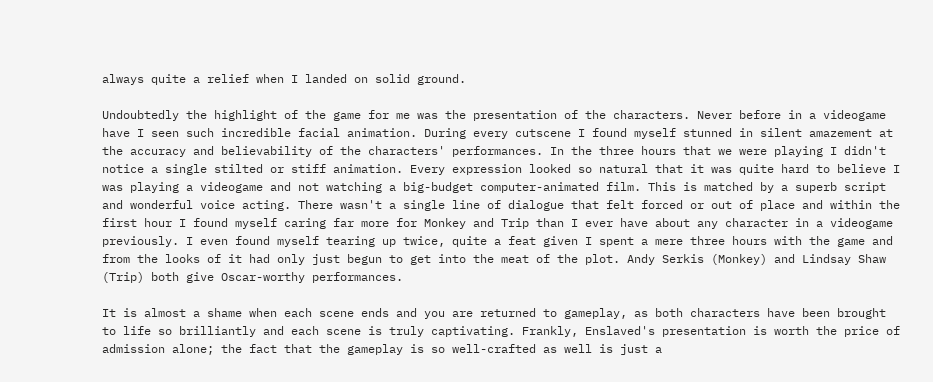always quite a relief when I landed on solid ground.

Undoubtedly the highlight of the game for me was the presentation of the characters. Never before in a videogame have I seen such incredible facial animation. During every cutscene I found myself stunned in silent amazement at the accuracy and believability of the characters' performances. In the three hours that we were playing I didn't notice a single stilted or stiff animation. Every expression looked so natural that it was quite hard to believe I was playing a videogame and not watching a big-budget computer-animated film. This is matched by a superb script and wonderful voice acting. There wasn't a single line of dialogue that felt forced or out of place and within the first hour I found myself caring far more for Monkey and Trip than I ever have about any character in a videogame previously. I even found myself tearing up twice, quite a feat given I spent a mere three hours with the game and from the looks of it had only just begun to get into the meat of the plot. Andy Serkis (Monkey) and Lindsay Shaw (Trip) both give Oscar-worthy performances.

It is almost a shame when each scene ends and you are returned to gameplay, as both characters have been brought to life so brilliantly and each scene is truly captivating. Frankly, Enslaved's presentation is worth the price of admission alone; the fact that the gameplay is so well-crafted as well is just a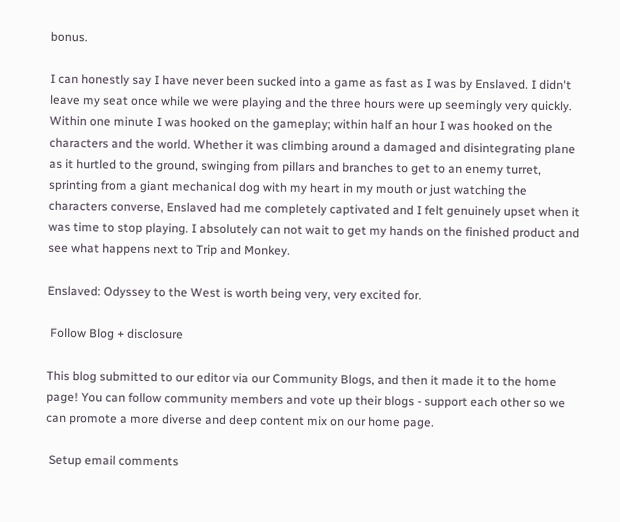bonus.

I can honestly say I have never been sucked into a game as fast as I was by Enslaved. I didn't leave my seat once while we were playing and the three hours were up seemingly very quickly. Within one minute I was hooked on the gameplay; within half an hour I was hooked on the characters and the world. Whether it was climbing around a damaged and disintegrating plane as it hurtled to the ground, swinging from pillars and branches to get to an enemy turret, sprinting from a giant mechanical dog with my heart in my mouth or just watching the characters converse, Enslaved had me completely captivated and I felt genuinely upset when it was time to stop playing. I absolutely can not wait to get my hands on the finished product and see what happens next to Trip and Monkey.

Enslaved: Odyssey to the West is worth being very, very excited for.

 Follow Blog + disclosure

This blog submitted to our editor via our Community Blogs, and then it made it to the home page! You can follow community members and vote up their blogs - support each other so we can promote a more diverse and deep content mix on our home page.

 Setup email comments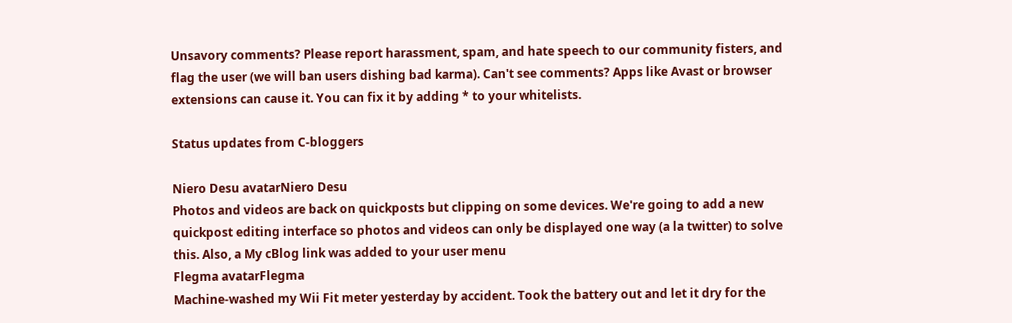Unsavory comments? Please report harassment, spam, and hate speech to our community fisters, and flag the user (we will ban users dishing bad karma). Can't see comments? Apps like Avast or browser extensions can cause it. You can fix it by adding * to your whitelists.

Status updates from C-bloggers

Niero Desu avatarNiero Desu
Photos and videos are back on quickposts but clipping on some devices. We're going to add a new quickpost editing interface so photos and videos can only be displayed one way (a la twitter) to solve this. Also, a My cBlog link was added to your user menu
Flegma avatarFlegma
Machine-washed my Wii Fit meter yesterday by accident. Took the battery out and let it dry for the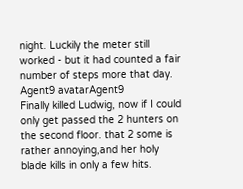night. Luckily the meter still worked - but it had counted a fair number of steps more that day.
Agent9 avatarAgent9
Finally killed Ludwig, now if I could only get passed the 2 hunters on the second floor. that 2 some is rather annoying,and her holy blade kills in only a few hits.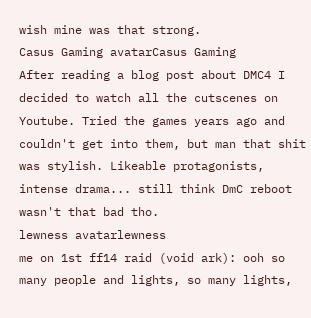wish mine was that strong.
Casus Gaming avatarCasus Gaming
After reading a blog post about DMC4 I decided to watch all the cutscenes on Youtube. Tried the games years ago and couldn't get into them, but man that shit was stylish. Likeable protagonists, intense drama... still think DmC reboot wasn't that bad tho.
lewness avatarlewness
me on 1st ff14 raid (void ark): ooh so many people and lights, so many lights,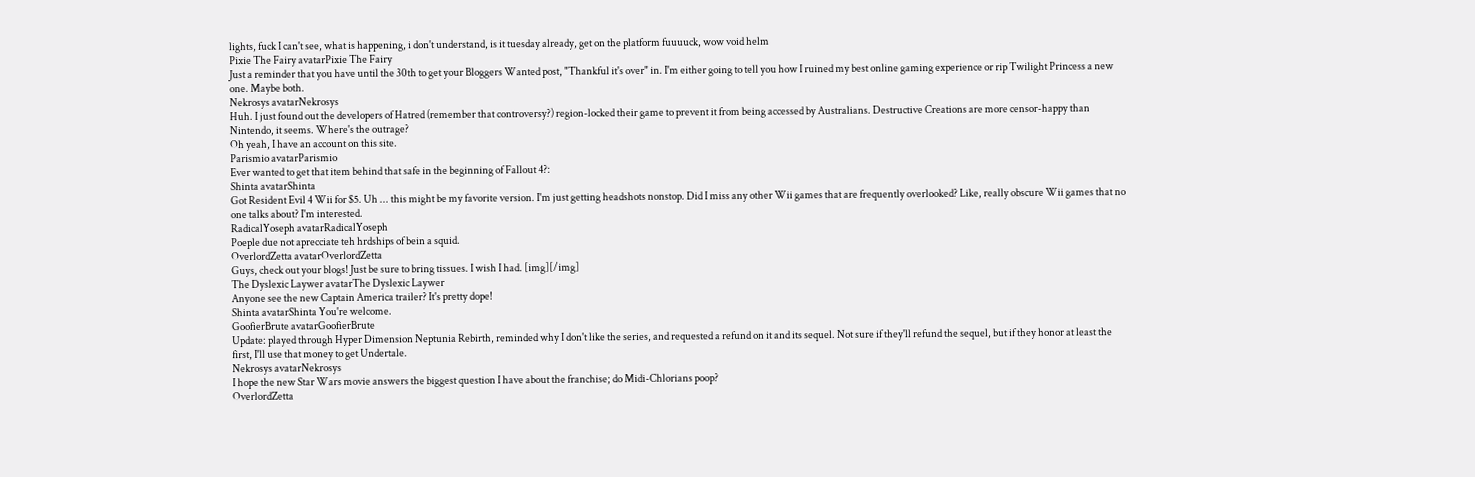lights, fuck I can't see, what is happening, i don't understand, is it tuesday already, get on the platform fuuuuck, wow void helm
Pixie The Fairy avatarPixie The Fairy
Just a reminder that you have until the 30th to get your Bloggers Wanted post, "Thankful it's over" in. I'm either going to tell you how I ruined my best online gaming experience or rip Twilight Princess a new one. Maybe both.
Nekrosys avatarNekrosys
Huh. I just found out the developers of Hatred (remember that controversy?) region-locked their game to prevent it from being accessed by Australians. Destructive Creations are more censor-happy than Nintendo, it seems. Where's the outrage?
Oh yeah, I have an account on this site.
Parismio avatarParismio
Ever wanted to get that item behind that safe in the beginning of Fallout 4?:
Shinta avatarShinta
Got Resident Evil 4 Wii for $5. Uh ... this might be my favorite version. I'm just getting headshots nonstop. Did I miss any other Wii games that are frequently overlooked? Like, really obscure Wii games that no one talks about? I'm interested.
RadicalYoseph avatarRadicalYoseph
Poeple due not aprecciate teh hrdships of bein a squid.
OverlordZetta avatarOverlordZetta
Guys, check out your blogs! Just be sure to bring tissues. I wish I had. [img][/img]
The Dyslexic Laywer avatarThe Dyslexic Laywer
Anyone see the new Captain America trailer? It's pretty dope!
Shinta avatarShinta You're welcome.
GoofierBrute avatarGoofierBrute
Update: played through Hyper Dimension Neptunia Rebirth, reminded why I don't like the series, and requested a refund on it and its sequel. Not sure if they'll refund the sequel, but if they honor at least the first, I'll use that money to get Undertale.
Nekrosys avatarNekrosys
I hope the new Star Wars movie answers the biggest question I have about the franchise; do Midi-Chlorians poop?
OverlordZetta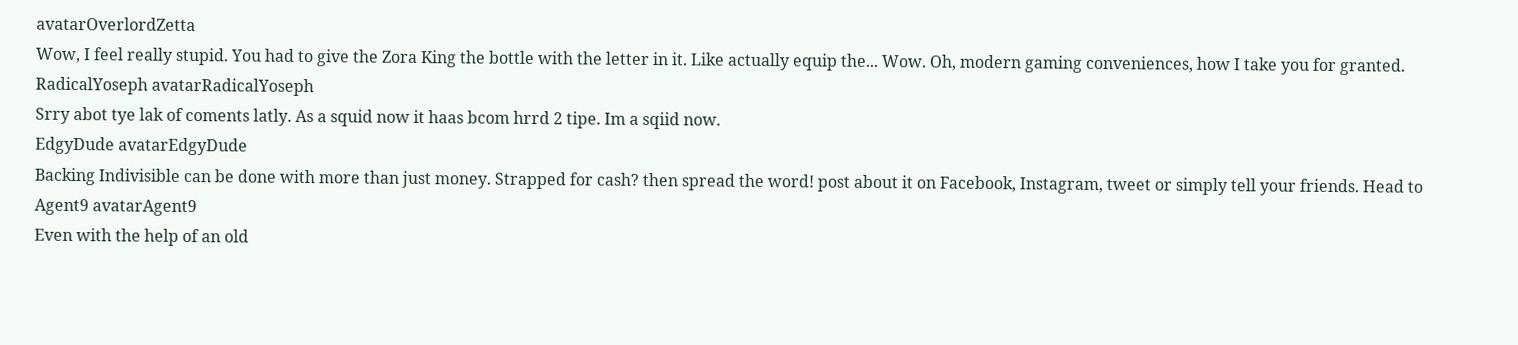avatarOverlordZetta
Wow, I feel really stupid. You had to give the Zora King the bottle with the letter in it. Like actually equip the... Wow. Oh, modern gaming conveniences, how I take you for granted.
RadicalYoseph avatarRadicalYoseph
Srry abot tye lak of coments latly. As a squid now it haas bcom hrrd 2 tipe. Im a sqiid now.
EdgyDude avatarEdgyDude
Backing Indivisible can be done with more than just money. Strapped for cash? then spread the word! post about it on Facebook, Instagram, tweet or simply tell your friends. Head to
Agent9 avatarAgent9
Even with the help of an old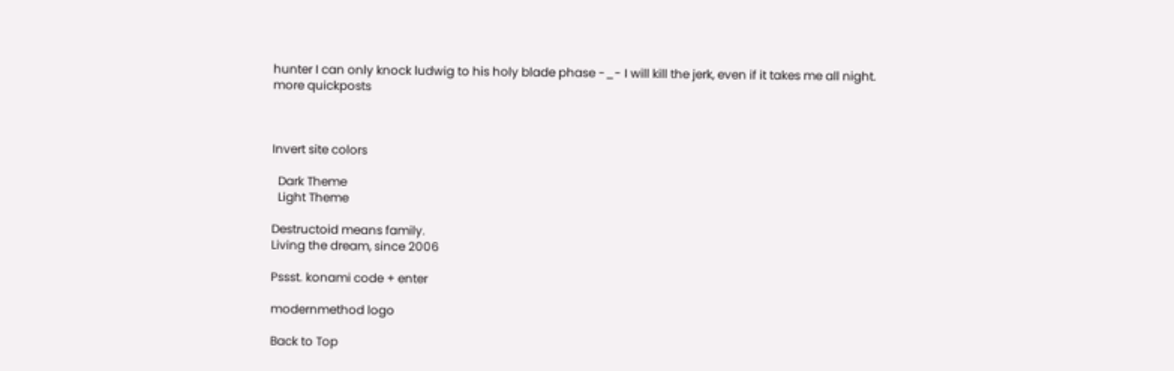hunter I can only knock ludwig to his holy blade phase -_- I will kill the jerk, even if it takes me all night.
more quickposts



Invert site colors

  Dark Theme
  Light Theme

Destructoid means family.
Living the dream, since 2006

Pssst. konami code + enter

modernmethod logo

Back to Top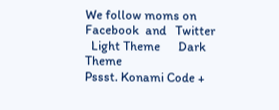We follow moms on   Facebook  and   Twitter
  Light Theme      Dark Theme
Pssst. Konami Code +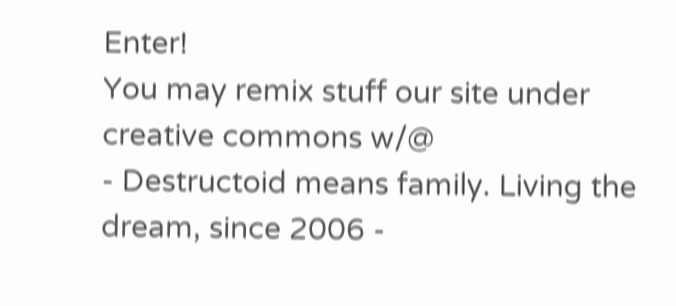Enter!
You may remix stuff our site under creative commons w/@
- Destructoid means family. Living the dream, since 2006 -